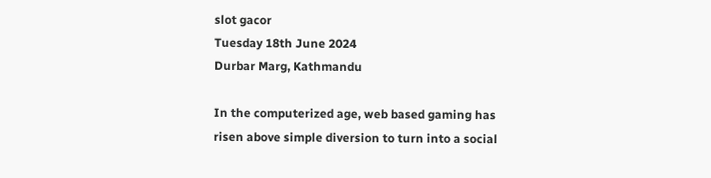slot gacor
Tuesday 18th June 2024
Durbar Marg, Kathmandu

In the computerized age, web based gaming has risen above simple diversion to turn into a social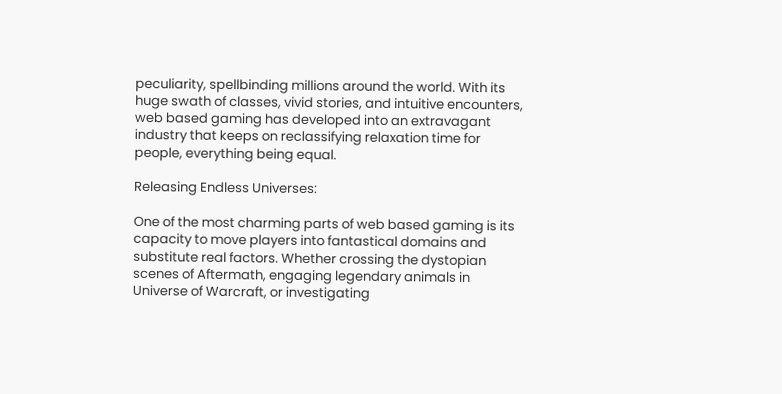peculiarity, spellbinding millions around the world. With its huge swath of classes, vivid stories, and intuitive encounters, web based gaming has developed into an extravagant industry that keeps on reclassifying relaxation time for people, everything being equal.

Releasing Endless Universes:

One of the most charming parts of web based gaming is its capacity to move players into fantastical domains and substitute real factors. Whether crossing the dystopian scenes of Aftermath, engaging legendary animals in Universe of Warcraft, or investigating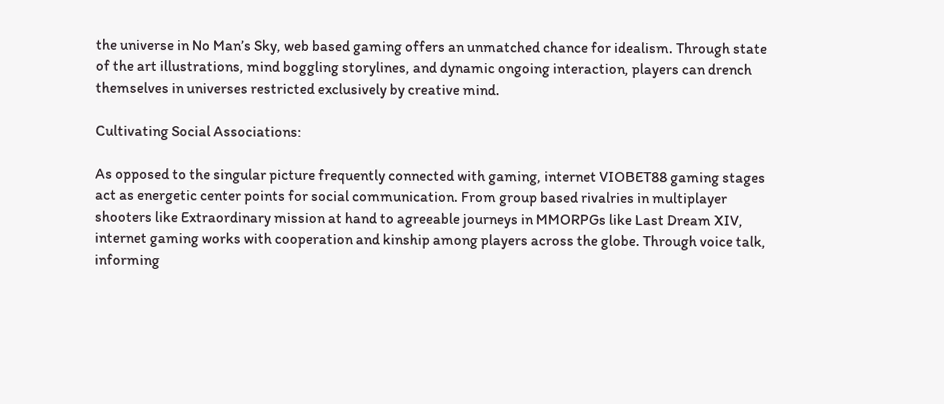the universe in No Man’s Sky, web based gaming offers an unmatched chance for idealism. Through state of the art illustrations, mind boggling storylines, and dynamic ongoing interaction, players can drench themselves in universes restricted exclusively by creative mind.

Cultivating Social Associations:

As opposed to the singular picture frequently connected with gaming, internet VIOBET88 gaming stages act as energetic center points for social communication. From group based rivalries in multiplayer shooters like Extraordinary mission at hand to agreeable journeys in MMORPGs like Last Dream XIV, internet gaming works with cooperation and kinship among players across the globe. Through voice talk, informing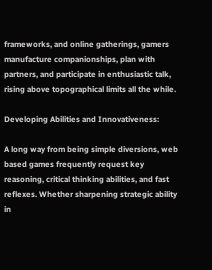frameworks, and online gatherings, gamers manufacture companionships, plan with partners, and participate in enthusiastic talk, rising above topographical limits all the while.

Developing Abilities and Innovativeness:

A long way from being simple diversions, web based games frequently request key reasoning, critical thinking abilities, and fast reflexes. Whether sharpening strategic ability in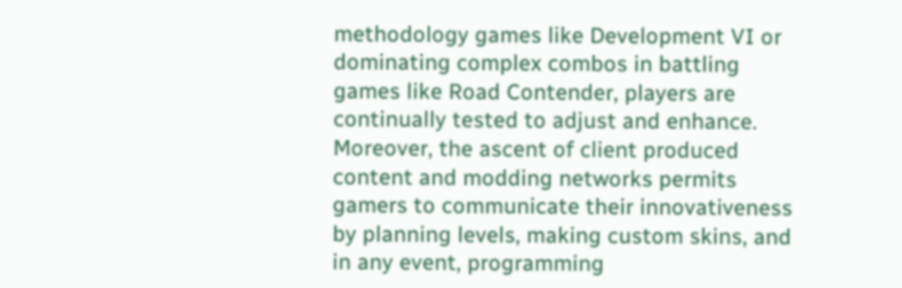methodology games like Development VI or dominating complex combos in battling games like Road Contender, players are continually tested to adjust and enhance. Moreover, the ascent of client produced content and modding networks permits gamers to communicate their innovativeness by planning levels, making custom skins, and in any event, programming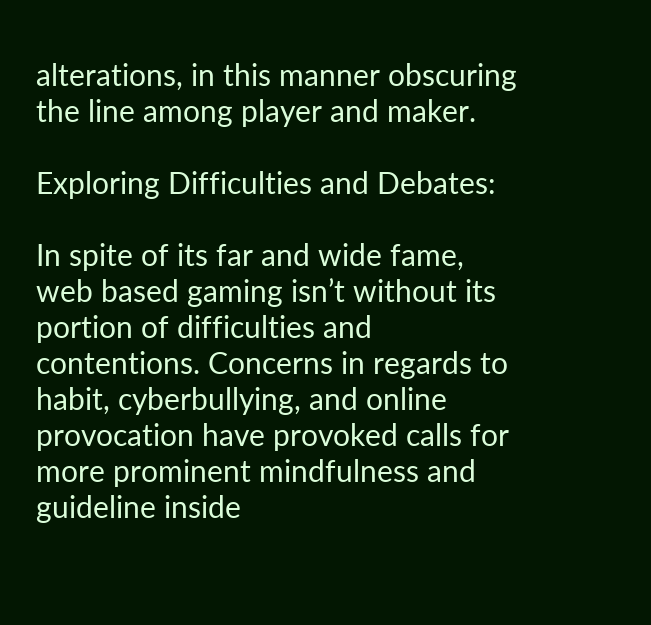alterations, in this manner obscuring the line among player and maker.

Exploring Difficulties and Debates:

In spite of its far and wide fame, web based gaming isn’t without its portion of difficulties and contentions. Concerns in regards to habit, cyberbullying, and online provocation have provoked calls for more prominent mindfulness and guideline inside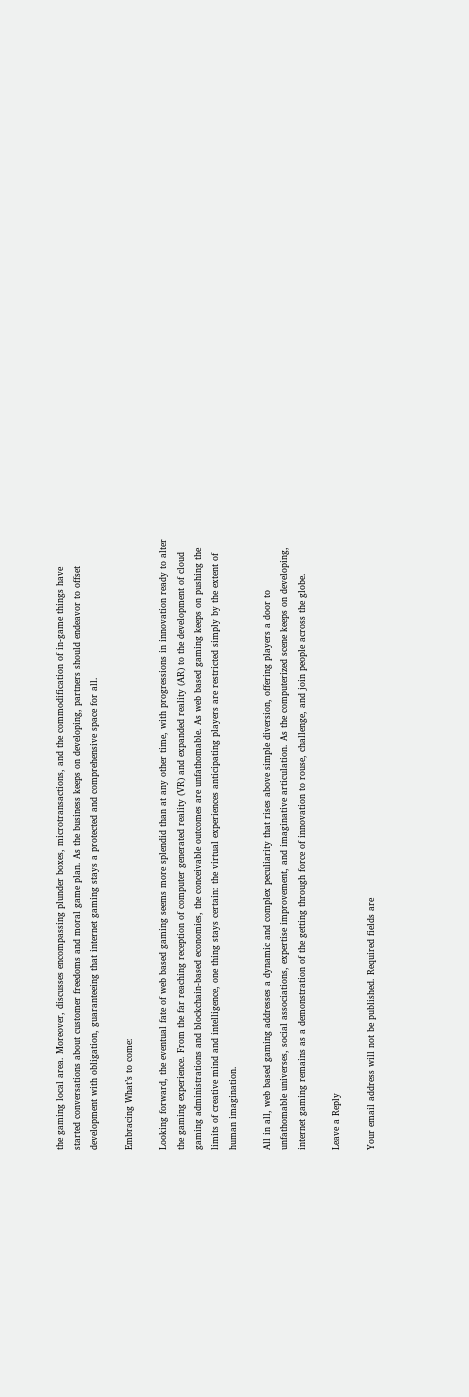the gaming local area. Moreover, discusses encompassing plunder boxes, microtransactions, and the commodification of in-game things have started conversations about customer freedoms and moral game plan. As the business keeps on developing, partners should endeavor to offset development with obligation, guaranteeing that internet gaming stays a protected and comprehensive space for all.

Embracing What’s to come:

Looking forward, the eventual fate of web based gaming seems more splendid than at any other time, with progressions in innovation ready to alter the gaming experience. From the far reaching reception of computer generated reality (VR) and expanded reality (AR) to the development of cloud gaming administrations and blockchain-based economies, the conceivable outcomes are unfathomable. As web based gaming keeps on pushing the limits of creative mind and intelligence, one thing stays certain: the virtual experiences anticipating players are restricted simply by the extent of human imagination.

All in all, web based gaming addresses a dynamic and complex peculiarity that rises above simple diversion, offering players a door to unfathomable universes, social associations, expertise improvement, and imaginative articulation. As the computerized scene keeps on developing, internet gaming remains as a demonstration of the getting through force of innovation to rouse, challenge, and join people across the globe.

Leave a Reply

Your email address will not be published. Required fields are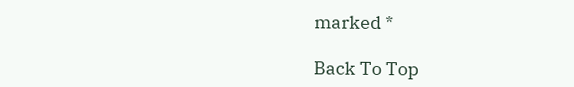marked *

Back To Top